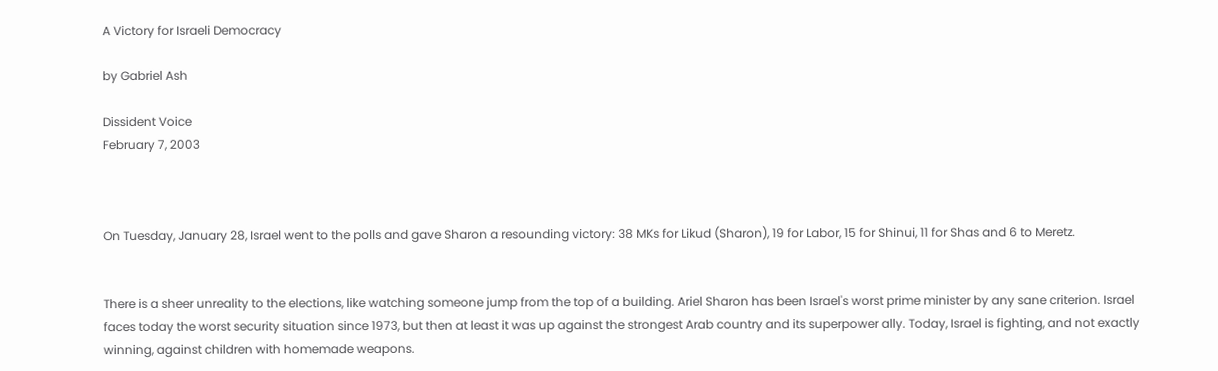A Victory for Israeli Democracy

by Gabriel Ash

Dissident Voice
February 7, 2003



On Tuesday, January 28, Israel went to the polls and gave Sharon a resounding victory: 38 MKs for Likud (Sharon), 19 for Labor, 15 for Shinui, 11 for Shas and 6 to Meretz.


There is a sheer unreality to the elections, like watching someone jump from the top of a building. Ariel Sharon has been Israel's worst prime minister by any sane criterion. Israel faces today the worst security situation since 1973, but then at least it was up against the strongest Arab country and its superpower ally. Today, Israel is fighting, and not exactly winning, against children with homemade weapons.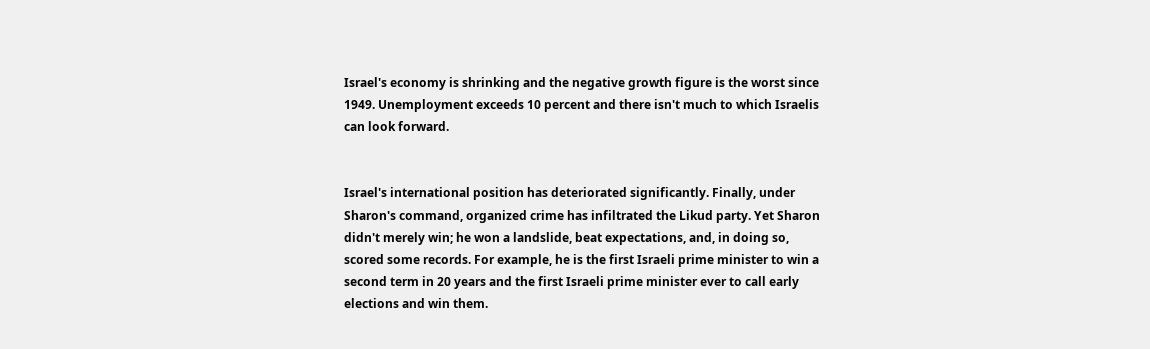Israel's economy is shrinking and the negative growth figure is the worst since 1949. Unemployment exceeds 10 percent and there isn't much to which Israelis can look forward.


Israel's international position has deteriorated significantly. Finally, under Sharon's command, organized crime has infiltrated the Likud party. Yet Sharon didn't merely win; he won a landslide, beat expectations, and, in doing so, scored some records. For example, he is the first Israeli prime minister to win a second term in 20 years and the first Israeli prime minister ever to call early elections and win them.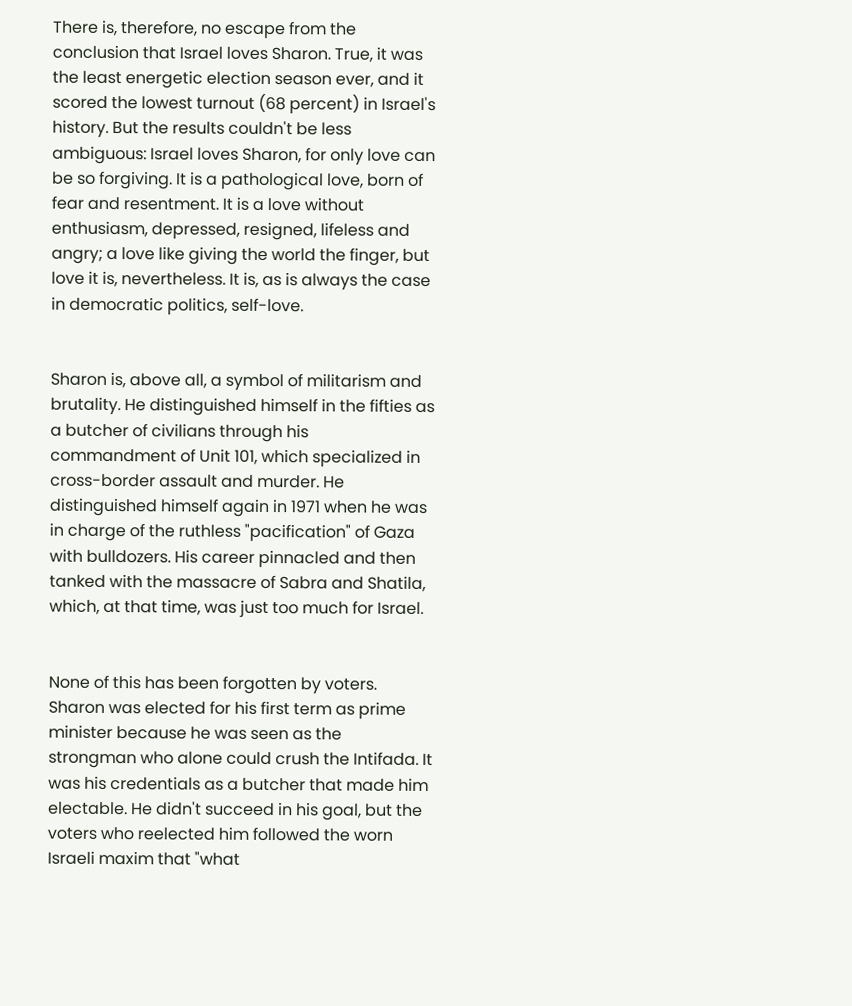There is, therefore, no escape from the conclusion that Israel loves Sharon. True, it was the least energetic election season ever, and it scored the lowest turnout (68 percent) in Israel's history. But the results couldn't be less ambiguous: Israel loves Sharon, for only love can be so forgiving. It is a pathological love, born of fear and resentment. It is a love without enthusiasm, depressed, resigned, lifeless and angry; a love like giving the world the finger, but love it is, nevertheless. It is, as is always the case in democratic politics, self-love.


Sharon is, above all, a symbol of militarism and brutality. He distinguished himself in the fifties as a butcher of civilians through his commandment of Unit 101, which specialized in cross-border assault and murder. He distinguished himself again in 1971 when he was in charge of the ruthless "pacification" of Gaza with bulldozers. His career pinnacled and then tanked with the massacre of Sabra and Shatila, which, at that time, was just too much for Israel.


None of this has been forgotten by voters. Sharon was elected for his first term as prime minister because he was seen as the strongman who alone could crush the Intifada. It was his credentials as a butcher that made him electable. He didn't succeed in his goal, but the voters who reelected him followed the worn Israeli maxim that "what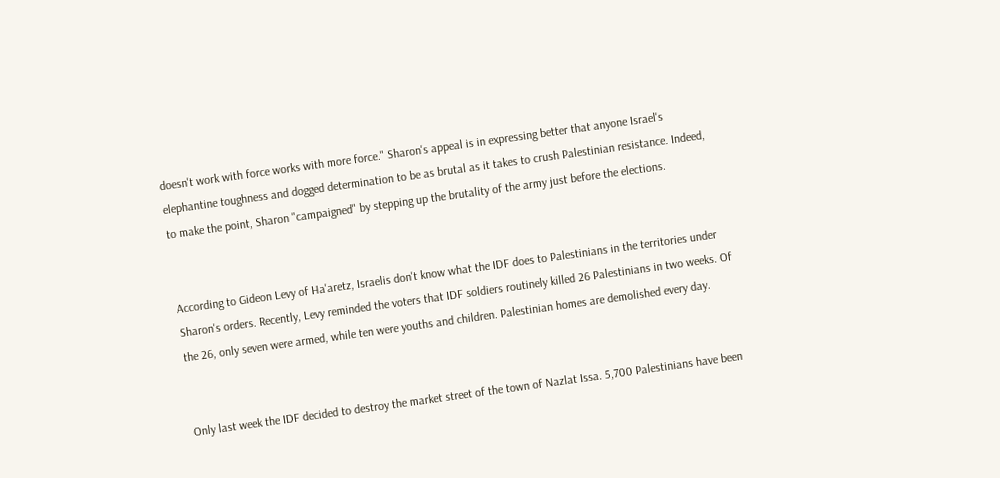doesn't work with force works with more force." Sharon's appeal is in expressing better that anyone Israel's elephantine toughness and dogged determination to be as brutal as it takes to crush Palestinian resistance. Indeed, to make the point, Sharon "campaigned" by stepping up the brutality of the army just before the elections.


According to Gideon Levy of Ha'aretz, Israelis don't know what the IDF does to Palestinians in the territories under Sharon's orders. Recently, Levy reminded the voters that IDF soldiers routinely killed 26 Palestinians in two weeks. Of the 26, only seven were armed, while ten were youths and children. Palestinian homes are demolished every day.


Only last week the IDF decided to destroy the market street of the town of Nazlat Issa. 5,700 Palestinians have been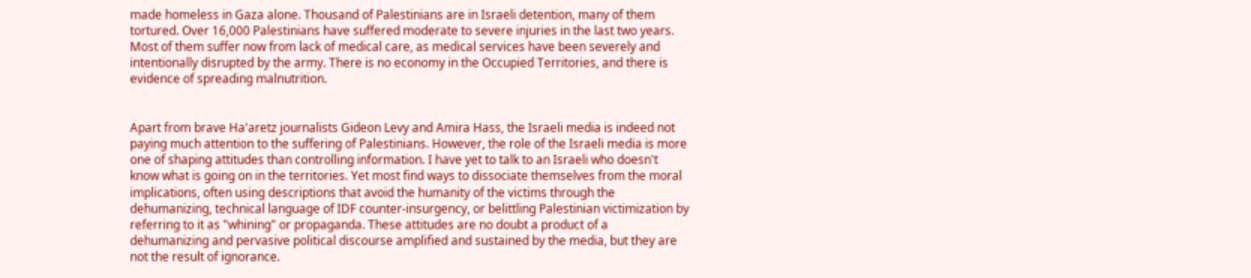made homeless in Gaza alone. Thousand of Palestinians are in Israeli detention, many of them tortured. Over 16,000 Palestinians have suffered moderate to severe injuries in the last two years. Most of them suffer now from lack of medical care, as medical services have been severely and intentionally disrupted by the army. There is no economy in the Occupied Territories, and there is evidence of spreading malnutrition.


Apart from brave Ha'aretz journalists Gideon Levy and Amira Hass, the Israeli media is indeed not paying much attention to the suffering of Palestinians. However, the role of the Israeli media is more one of shaping attitudes than controlling information. I have yet to talk to an Israeli who doesn't know what is going on in the territories. Yet most find ways to dissociate themselves from the moral implications, often using descriptions that avoid the humanity of the victims through the dehumanizing, technical language of IDF counter-insurgency, or belittling Palestinian victimization by referring to it as "whining" or propaganda. These attitudes are no doubt a product of a dehumanizing and pervasive political discourse amplified and sustained by the media, but they are not the result of ignorance.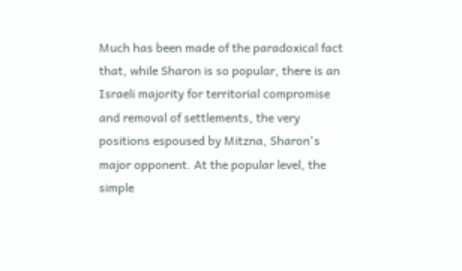Much has been made of the paradoxical fact that, while Sharon is so popular, there is an Israeli majority for territorial compromise and removal of settlements, the very positions espoused by Mitzna, Sharon's major opponent. At the popular level, the simple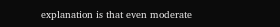explanation is that even moderate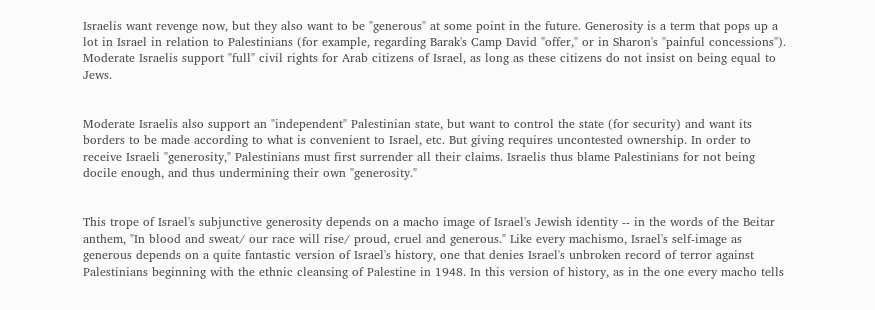Israelis want revenge now, but they also want to be "generous" at some point in the future. Generosity is a term that pops up a lot in Israel in relation to Palestinians (for example, regarding Barak's Camp David "offer," or in Sharon's "painful concessions"). Moderate Israelis support "full" civil rights for Arab citizens of Israel, as long as these citizens do not insist on being equal to Jews.


Moderate Israelis also support an "independent" Palestinian state, but want to control the state (for security) and want its borders to be made according to what is convenient to Israel, etc. But giving requires uncontested ownership. In order to receive Israeli "generosity," Palestinians must first surrender all their claims. Israelis thus blame Palestinians for not being docile enough, and thus undermining their own "generosity."


This trope of Israel's subjunctive generosity depends on a macho image of Israel's Jewish identity -- in the words of the Beitar anthem, "In blood and sweat/ our race will rise/ proud, cruel and generous." Like every machismo, Israel's self-image as generous depends on a quite fantastic version of Israel's history, one that denies Israel's unbroken record of terror against Palestinians beginning with the ethnic cleansing of Palestine in 1948. In this version of history, as in the one every macho tells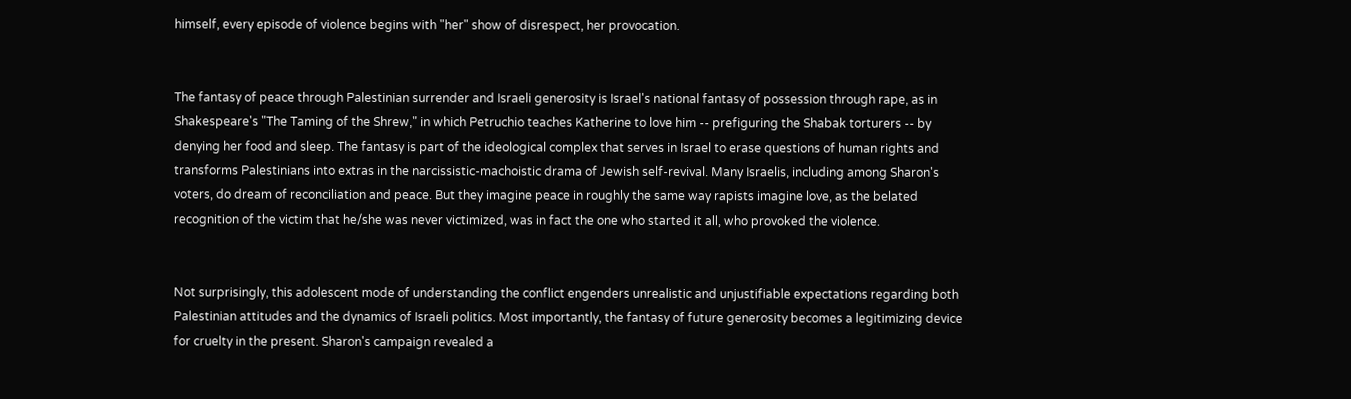himself, every episode of violence begins with "her" show of disrespect, her provocation.


The fantasy of peace through Palestinian surrender and Israeli generosity is Israel's national fantasy of possession through rape, as in Shakespeare's "The Taming of the Shrew," in which Petruchio teaches Katherine to love him -- prefiguring the Shabak torturers -- by denying her food and sleep. The fantasy is part of the ideological complex that serves in Israel to erase questions of human rights and transforms Palestinians into extras in the narcissistic-machoistic drama of Jewish self-revival. Many Israelis, including among Sharon's voters, do dream of reconciliation and peace. But they imagine peace in roughly the same way rapists imagine love, as the belated recognition of the victim that he/she was never victimized, was in fact the one who started it all, who provoked the violence.


Not surprisingly, this adolescent mode of understanding the conflict engenders unrealistic and unjustifiable expectations regarding both Palestinian attitudes and the dynamics of Israeli politics. Most importantly, the fantasy of future generosity becomes a legitimizing device for cruelty in the present. Sharon's campaign revealed a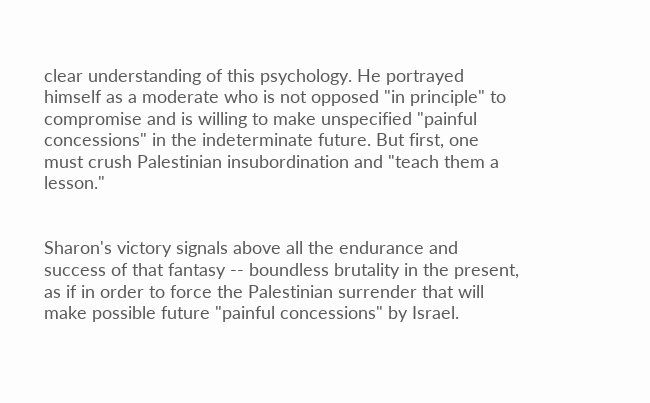clear understanding of this psychology. He portrayed himself as a moderate who is not opposed "in principle" to compromise and is willing to make unspecified "painful concessions" in the indeterminate future. But first, one must crush Palestinian insubordination and "teach them a lesson."


Sharon's victory signals above all the endurance and success of that fantasy -- boundless brutality in the present, as if in order to force the Palestinian surrender that will make possible future "painful concessions" by Israel.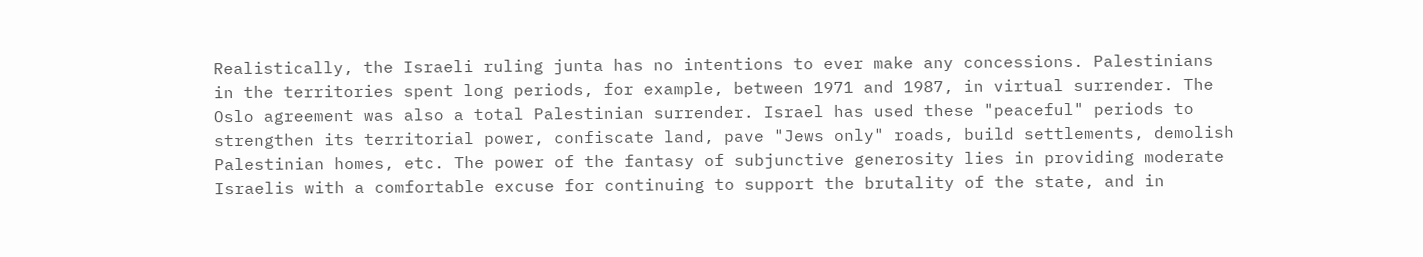Realistically, the Israeli ruling junta has no intentions to ever make any concessions. Palestinians in the territories spent long periods, for example, between 1971 and 1987, in virtual surrender. The Oslo agreement was also a total Palestinian surrender. Israel has used these "peaceful" periods to strengthen its territorial power, confiscate land, pave "Jews only" roads, build settlements, demolish Palestinian homes, etc. The power of the fantasy of subjunctive generosity lies in providing moderate Israelis with a comfortable excuse for continuing to support the brutality of the state, and in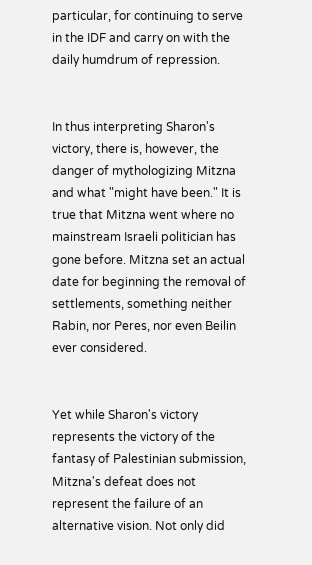particular, for continuing to serve in the IDF and carry on with the daily humdrum of repression.


In thus interpreting Sharon's victory, there is, however, the danger of mythologizing Mitzna and what "might have been." It is true that Mitzna went where no mainstream Israeli politician has gone before. Mitzna set an actual date for beginning the removal of settlements, something neither Rabin, nor Peres, nor even Beilin ever considered.


Yet while Sharon's victory represents the victory of the fantasy of Palestinian submission, Mitzna's defeat does not represent the failure of an alternative vision. Not only did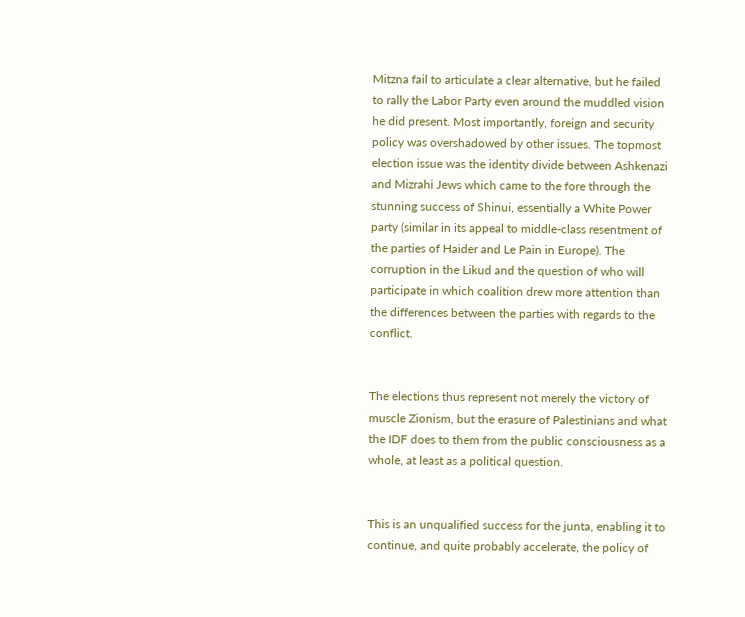Mitzna fail to articulate a clear alternative, but he failed to rally the Labor Party even around the muddled vision he did present. Most importantly, foreign and security policy was overshadowed by other issues. The topmost election issue was the identity divide between Ashkenazi and Mizrahi Jews which came to the fore through the stunning success of Shinui, essentially a White Power party (similar in its appeal to middle-class resentment of the parties of Haider and Le Pain in Europe). The corruption in the Likud and the question of who will participate in which coalition drew more attention than the differences between the parties with regards to the conflict.


The elections thus represent not merely the victory of muscle Zionism, but the erasure of Palestinians and what the IDF does to them from the public consciousness as a whole, at least as a political question.


This is an unqualified success for the junta, enabling it to continue, and quite probably accelerate, the policy of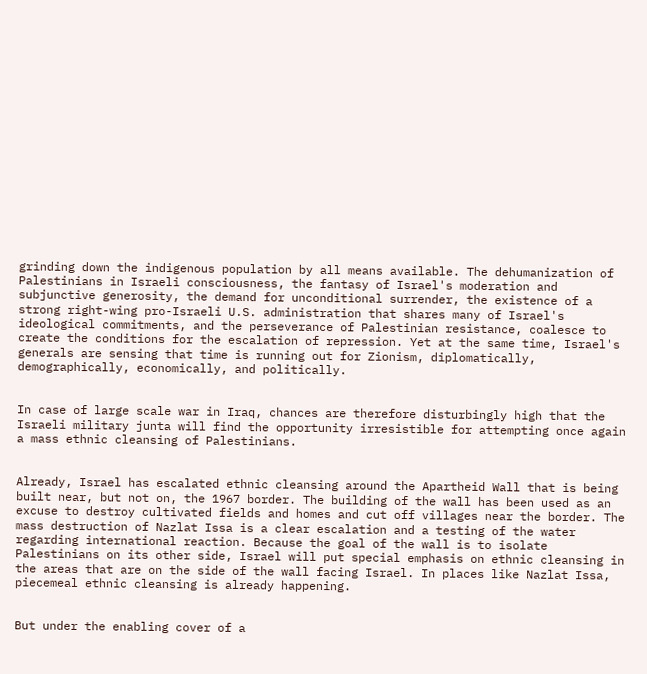grinding down the indigenous population by all means available. The dehumanization of Palestinians in Israeli consciousness, the fantasy of Israel's moderation and subjunctive generosity, the demand for unconditional surrender, the existence of a strong right-wing pro-Israeli U.S. administration that shares many of Israel's ideological commitments, and the perseverance of Palestinian resistance, coalesce to create the conditions for the escalation of repression. Yet at the same time, Israel's generals are sensing that time is running out for Zionism, diplomatically, demographically, economically, and politically.


In case of large scale war in Iraq, chances are therefore disturbingly high that the Israeli military junta will find the opportunity irresistible for attempting once again a mass ethnic cleansing of Palestinians.


Already, Israel has escalated ethnic cleansing around the Apartheid Wall that is being built near, but not on, the 1967 border. The building of the wall has been used as an excuse to destroy cultivated fields and homes and cut off villages near the border. The mass destruction of Nazlat Issa is a clear escalation and a testing of the water regarding international reaction. Because the goal of the wall is to isolate Palestinians on its other side, Israel will put special emphasis on ethnic cleansing in the areas that are on the side of the wall facing Israel. In places like Nazlat Issa, piecemeal ethnic cleansing is already happening.


But under the enabling cover of a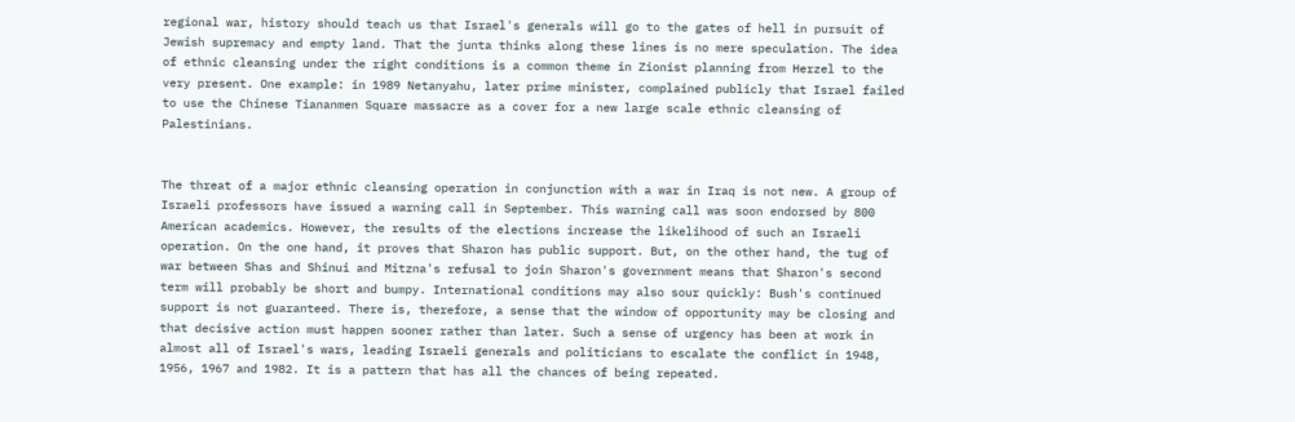regional war, history should teach us that Israel's generals will go to the gates of hell in pursuit of Jewish supremacy and empty land. That the junta thinks along these lines is no mere speculation. The idea of ethnic cleansing under the right conditions is a common theme in Zionist planning from Herzel to the very present. One example: in 1989 Netanyahu, later prime minister, complained publicly that Israel failed to use the Chinese Tiananmen Square massacre as a cover for a new large scale ethnic cleansing of Palestinians.


The threat of a major ethnic cleansing operation in conjunction with a war in Iraq is not new. A group of Israeli professors have issued a warning call in September. This warning call was soon endorsed by 800 American academics. However, the results of the elections increase the likelihood of such an Israeli operation. On the one hand, it proves that Sharon has public support. But, on the other hand, the tug of war between Shas and Shinui and Mitzna's refusal to join Sharon's government means that Sharon's second term will probably be short and bumpy. International conditions may also sour quickly: Bush's continued support is not guaranteed. There is, therefore, a sense that the window of opportunity may be closing and that decisive action must happen sooner rather than later. Such a sense of urgency has been at work in almost all of Israel's wars, leading Israeli generals and politicians to escalate the conflict in 1948, 1956, 1967 and 1982. It is a pattern that has all the chances of being repeated.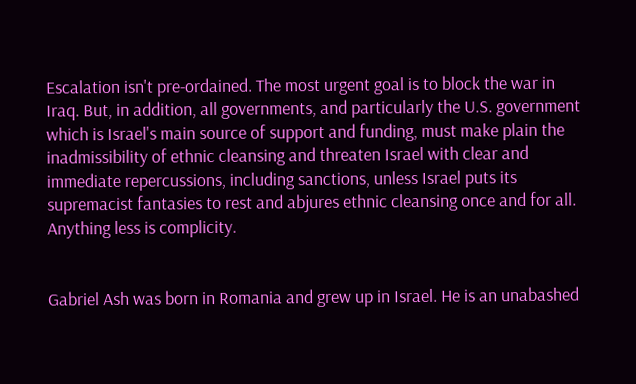Escalation isn't pre-ordained. The most urgent goal is to block the war in Iraq. But, in addition, all governments, and particularly the U.S. government which is Israel's main source of support and funding, must make plain the inadmissibility of ethnic cleansing and threaten Israel with clear and immediate repercussions, including sanctions, unless Israel puts its supremacist fantasies to rest and abjures ethnic cleansing once and for all. Anything less is complicity.


Gabriel Ash was born in Romania and grew up in Israel. He is an unabashed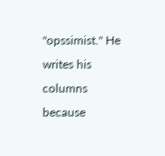"opssimist." He writes his columns because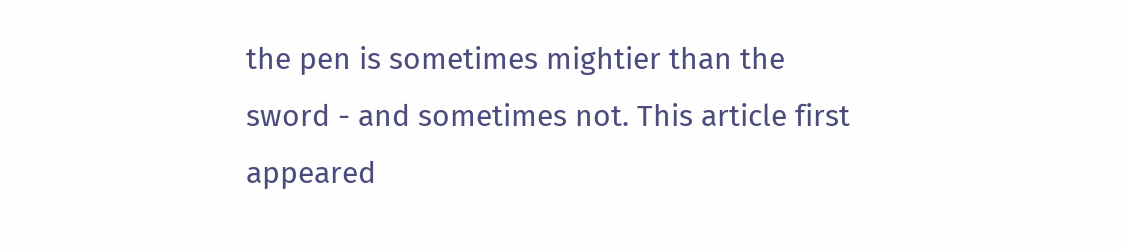the pen is sometimes mightier than the sword - and sometimes not. This article first appeared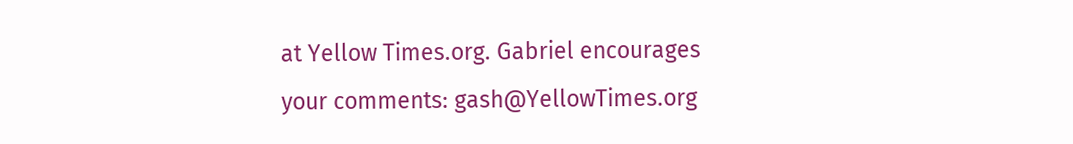at Yellow Times.org. Gabriel encourages your comments: gash@YellowTimes.org